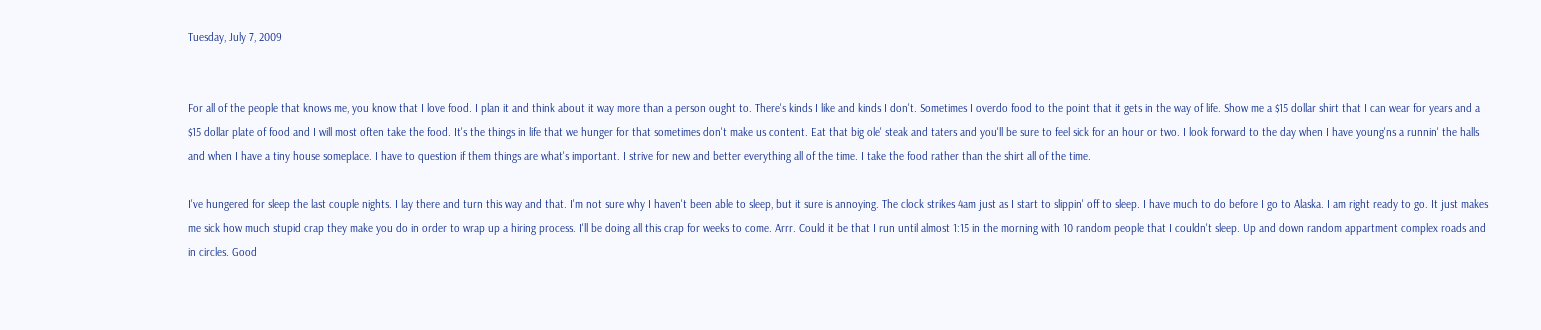Tuesday, July 7, 2009


For all of the people that knows me, you know that I love food. I plan it and think about it way more than a person ought to. There's kinds I like and kinds I don't. Sometimes I overdo food to the point that it gets in the way of life. Show me a $15 dollar shirt that I can wear for years and a $15 dollar plate of food and I will most often take the food. It's the things in life that we hunger for that sometimes don't make us content. Eat that big ole' steak and taters and you'll be sure to feel sick for an hour or two. I look forward to the day when I have young'ns a runnin' the halls and when I have a tiny house someplace. I have to question if them things are what's important. I strive for new and better everything all of the time. I take the food rather than the shirt all of the time.

I've hungered for sleep the last couple nights. I lay there and turn this way and that. I'm not sure why I haven't been able to sleep, but it sure is annoying. The clock strikes 4am just as I start to slippin' off to sleep. I have much to do before I go to Alaska. I am right ready to go. It just makes me sick how much stupid crap they make you do in order to wrap up a hiring process. I'll be doing all this crap for weeks to come. Arrr. Could it be that I run until almost 1:15 in the morning with 10 random people that I couldn't sleep. Up and down random appartment complex roads and in circles. Good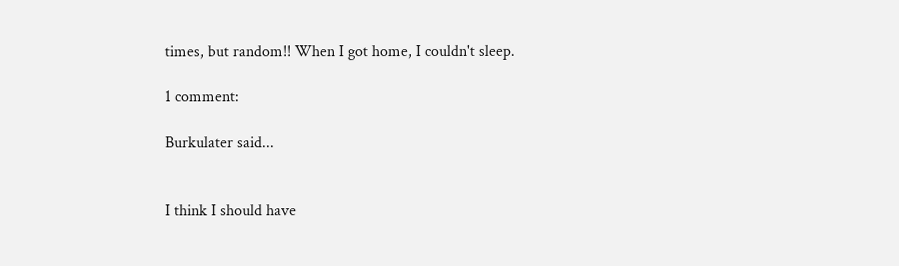times, but random!! When I got home, I couldn't sleep.

1 comment:

Burkulater said...


I think I should have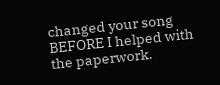changed your song BEFORE I helped with the paperwork.